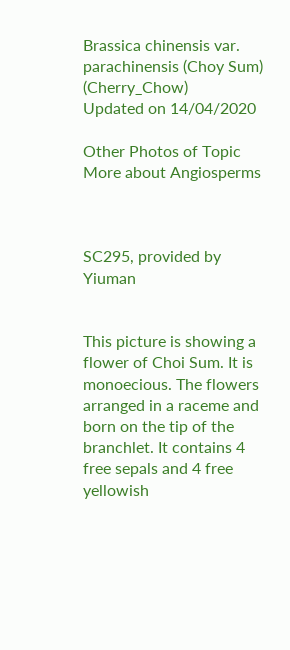Brassica chinensis var. parachinensis (Choy Sum) (Cherry_Chow)
Updated on 14/04/2020

Other Photos of Topic More about Angiosperms



SC295, provided by Yiuman


This picture is showing a flower of Choi Sum. It is monoecious. The flowers arranged in a raceme and born on the tip of the branchlet. It contains 4 free sepals and 4 free yellowish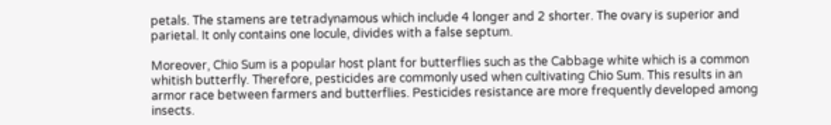petals. The stamens are tetradynamous which include 4 longer and 2 shorter. The ovary is superior and parietal. It only contains one locule, divides with a false septum.

Moreover, Chio Sum is a popular host plant for butterflies such as the Cabbage white which is a common whitish butterfly. Therefore, pesticides are commonly used when cultivating Chio Sum. This results in an armor race between farmers and butterflies. Pesticides resistance are more frequently developed among insects.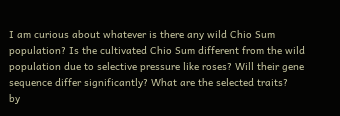I am curious about whatever is there any wild Chio Sum population? Is the cultivated Chio Sum different from the wild population due to selective pressure like roses? Will their gene sequence differ significantly? What are the selected traits?
by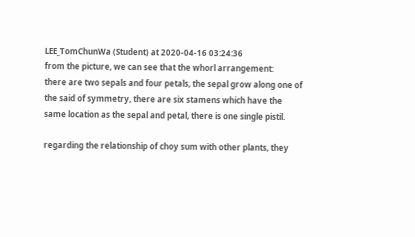LEE_TomChunWa (Student) at 2020-04-16 03:24:36
from the picture, we can see that the whorl arrangement:
there are two sepals and four petals, the sepal grow along one of the said of symmetry, there are six stamens which have the same location as the sepal and petal, there is one single pistil.

regarding the relationship of choy sum with other plants, they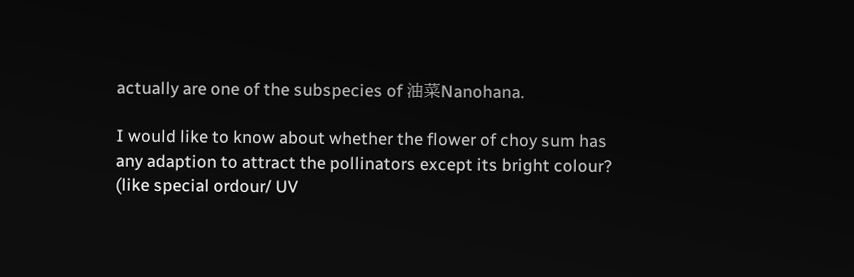actually are one of the subspecies of 油菜Nanohana.

I would like to know about whether the flower of choy sum has any adaption to attract the pollinators except its bright colour? (like special ordour/ UV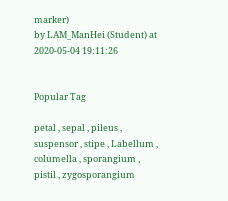marker)
by LAM_ManHei (Student) at 2020-05-04 19:11:26


Popular Tag

petal , sepal , pileus , suspensor , stipe , Labellum , columella , sporangium , pistil , zygosporangium